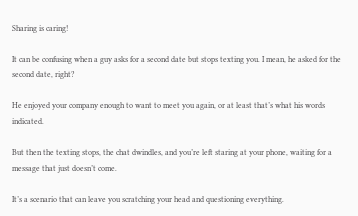Sharing is caring!

It can be confusing when a guy asks for a second date but stops texting you. I mean, he asked for the second date, right?

He enjoyed your company enough to want to meet you again, or at least that’s what his words indicated.

But then the texting stops, the chat dwindles, and you’re left staring at your phone, waiting for a message that just doesn’t come.

It’s a scenario that can leave you scratching your head and questioning everything.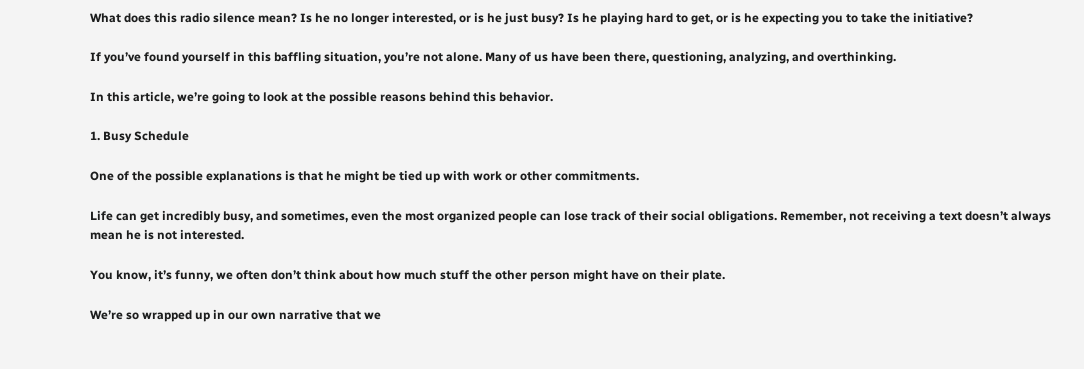What does this radio silence mean? Is he no longer interested, or is he just busy? Is he playing hard to get, or is he expecting you to take the initiative?

If you’ve found yourself in this baffling situation, you’re not alone. Many of us have been there, questioning, analyzing, and overthinking.

In this article, we’re going to look at the possible reasons behind this behavior.

1. Busy Schedule

One of the possible explanations is that he might be tied up with work or other commitments.

Life can get incredibly busy, and sometimes, even the most organized people can lose track of their social obligations. Remember, not receiving a text doesn’t always mean he is not interested.

You know, it’s funny, we often don’t think about how much stuff the other person might have on their plate.

We’re so wrapped up in our own narrative that we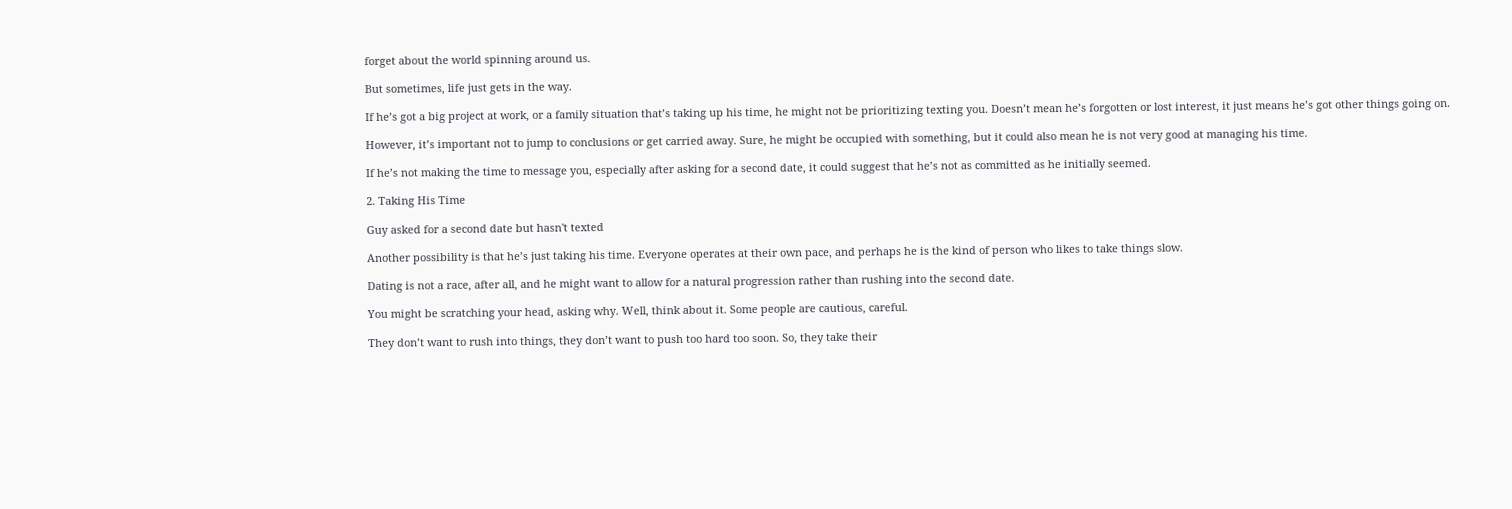forget about the world spinning around us.

But sometimes, life just gets in the way.

If he’s got a big project at work, or a family situation that’s taking up his time, he might not be prioritizing texting you. Doesn’t mean he’s forgotten or lost interest, it just means he’s got other things going on.

However, it’s important not to jump to conclusions or get carried away. Sure, he might be occupied with something, but it could also mean he is not very good at managing his time.

If he’s not making the time to message you, especially after asking for a second date, it could suggest that he’s not as committed as he initially seemed.

2. Taking His Time

Guy asked for a second date but hasn't texted

Another possibility is that he’s just taking his time. Everyone operates at their own pace, and perhaps he is the kind of person who likes to take things slow.

Dating is not a race, after all, and he might want to allow for a natural progression rather than rushing into the second date.

You might be scratching your head, asking why. Well, think about it. Some people are cautious, careful.

They don’t want to rush into things, they don’t want to push too hard too soon. So, they take their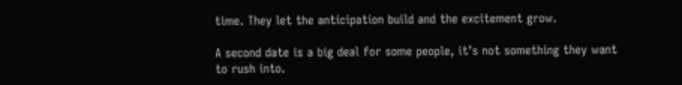time. They let the anticipation build and the excitement grow.

A second date is a big deal for some people, it’s not something they want to rush into.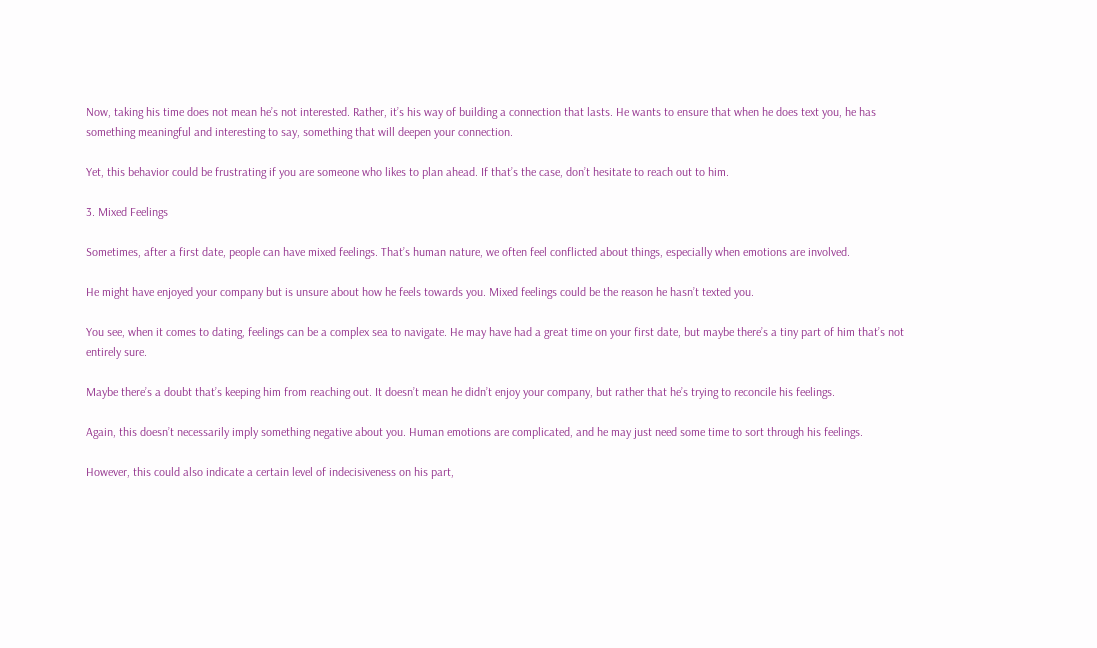Now, taking his time does not mean he’s not interested. Rather, it’s his way of building a connection that lasts. He wants to ensure that when he does text you, he has something meaningful and interesting to say, something that will deepen your connection.

Yet, this behavior could be frustrating if you are someone who likes to plan ahead. If that’s the case, don’t hesitate to reach out to him.

3. Mixed Feelings

Sometimes, after a first date, people can have mixed feelings. That’s human nature, we often feel conflicted about things, especially when emotions are involved.

He might have enjoyed your company but is unsure about how he feels towards you. Mixed feelings could be the reason he hasn’t texted you.

You see, when it comes to dating, feelings can be a complex sea to navigate. He may have had a great time on your first date, but maybe there’s a tiny part of him that’s not entirely sure.

Maybe there’s a doubt that’s keeping him from reaching out. It doesn’t mean he didn’t enjoy your company, but rather that he’s trying to reconcile his feelings.

Again, this doesn’t necessarily imply something negative about you. Human emotions are complicated, and he may just need some time to sort through his feelings.

However, this could also indicate a certain level of indecisiveness on his part,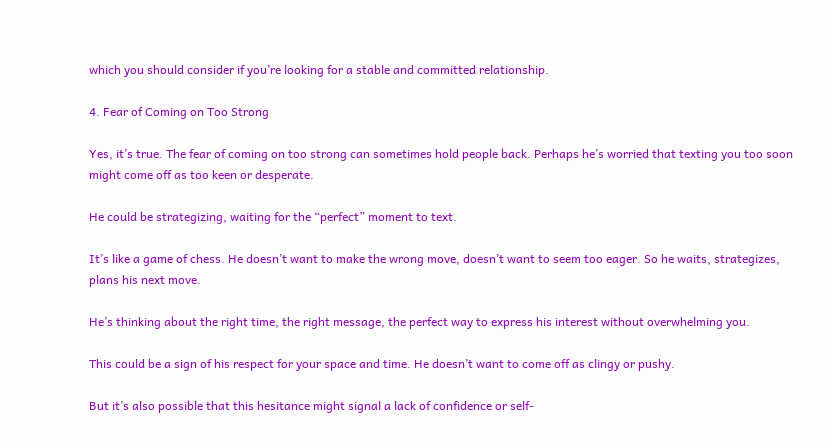which you should consider if you’re looking for a stable and committed relationship.

4. Fear of Coming on Too Strong

Yes, it’s true. The fear of coming on too strong can sometimes hold people back. Perhaps he’s worried that texting you too soon might come off as too keen or desperate.

He could be strategizing, waiting for the “perfect” moment to text.

It’s like a game of chess. He doesn’t want to make the wrong move, doesn’t want to seem too eager. So he waits, strategizes, plans his next move.

He’s thinking about the right time, the right message, the perfect way to express his interest without overwhelming you.

This could be a sign of his respect for your space and time. He doesn’t want to come off as clingy or pushy.

But it’s also possible that this hesitance might signal a lack of confidence or self-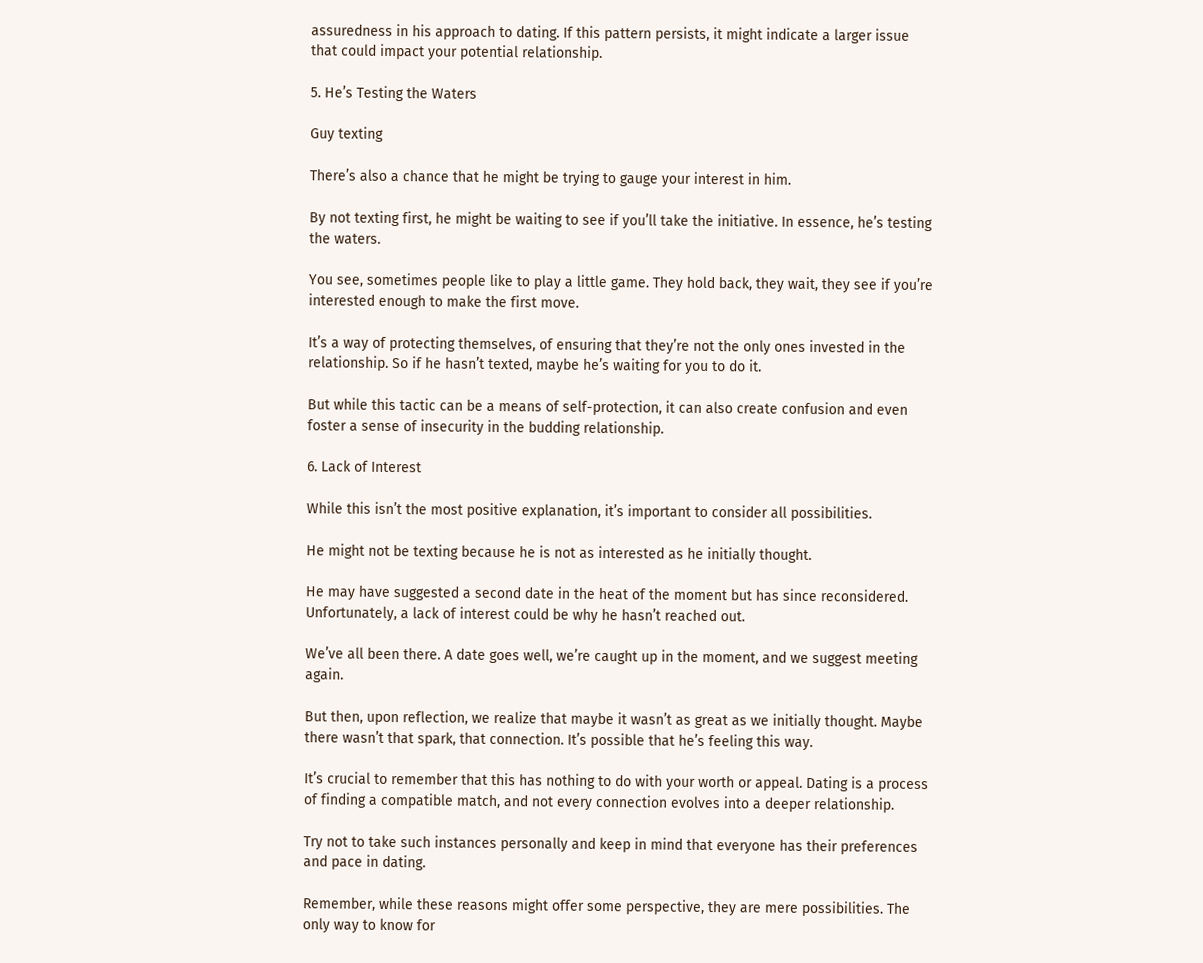assuredness in his approach to dating. If this pattern persists, it might indicate a larger issue that could impact your potential relationship.

5. He’s Testing the Waters

Guy texting

There’s also a chance that he might be trying to gauge your interest in him.

By not texting first, he might be waiting to see if you’ll take the initiative. In essence, he’s testing the waters.

You see, sometimes people like to play a little game. They hold back, they wait, they see if you’re interested enough to make the first move.

It’s a way of protecting themselves, of ensuring that they’re not the only ones invested in the relationship. So if he hasn’t texted, maybe he’s waiting for you to do it.

But while this tactic can be a means of self-protection, it can also create confusion and even foster a sense of insecurity in the budding relationship.

6. Lack of Interest

While this isn’t the most positive explanation, it’s important to consider all possibilities.

He might not be texting because he is not as interested as he initially thought.

He may have suggested a second date in the heat of the moment but has since reconsidered. Unfortunately, a lack of interest could be why he hasn’t reached out.

We’ve all been there. A date goes well, we’re caught up in the moment, and we suggest meeting again.

But then, upon reflection, we realize that maybe it wasn’t as great as we initially thought. Maybe there wasn’t that spark, that connection. It’s possible that he’s feeling this way.

It’s crucial to remember that this has nothing to do with your worth or appeal. Dating is a process of finding a compatible match, and not every connection evolves into a deeper relationship.

Try not to take such instances personally and keep in mind that everyone has their preferences and pace in dating.

Remember, while these reasons might offer some perspective, they are mere possibilities. The only way to know for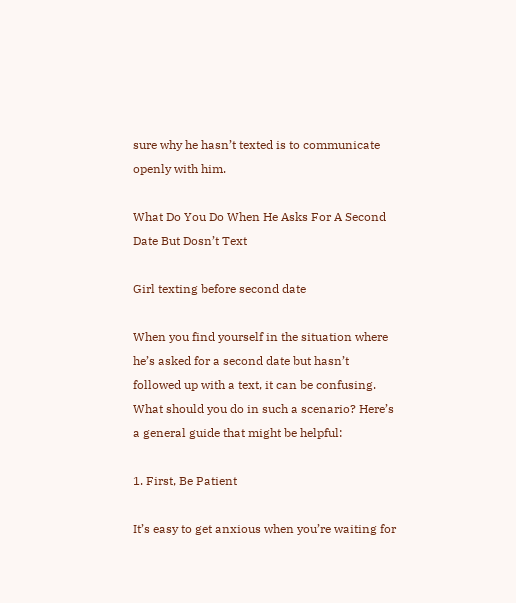sure why he hasn’t texted is to communicate openly with him.

What Do You Do When He Asks For A Second Date But Dosn’t Text

Girl texting before second date

When you find yourself in the situation where he’s asked for a second date but hasn’t followed up with a text, it can be confusing. What should you do in such a scenario? Here’s a general guide that might be helpful:

1. First, Be Patient

It’s easy to get anxious when you’re waiting for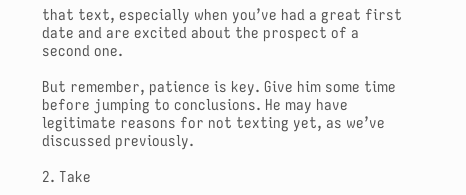that text, especially when you’ve had a great first date and are excited about the prospect of a second one.

But remember, patience is key. Give him some time before jumping to conclusions. He may have legitimate reasons for not texting yet, as we’ve discussed previously.

2. Take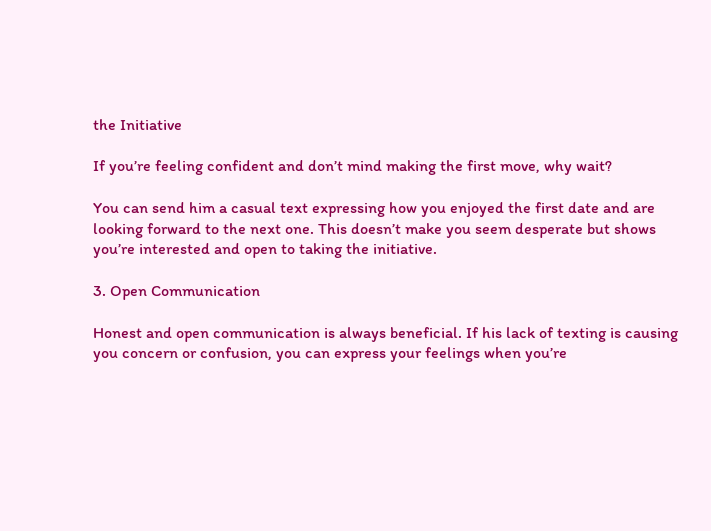the Initiative

If you’re feeling confident and don’t mind making the first move, why wait?

You can send him a casual text expressing how you enjoyed the first date and are looking forward to the next one. This doesn’t make you seem desperate but shows you’re interested and open to taking the initiative.

3. Open Communication

Honest and open communication is always beneficial. If his lack of texting is causing you concern or confusion, you can express your feelings when you’re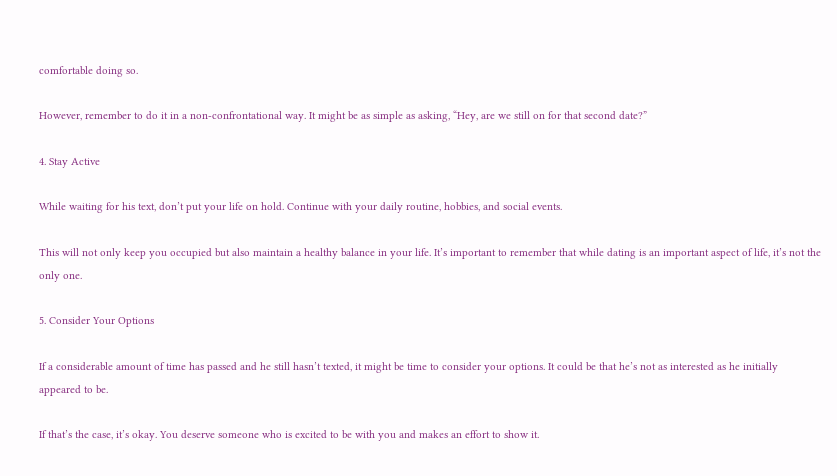comfortable doing so.

However, remember to do it in a non-confrontational way. It might be as simple as asking, “Hey, are we still on for that second date?”

4. Stay Active

While waiting for his text, don’t put your life on hold. Continue with your daily routine, hobbies, and social events.

This will not only keep you occupied but also maintain a healthy balance in your life. It’s important to remember that while dating is an important aspect of life, it’s not the only one.

5. Consider Your Options

If a considerable amount of time has passed and he still hasn’t texted, it might be time to consider your options. It could be that he’s not as interested as he initially appeared to be.

If that’s the case, it’s okay. You deserve someone who is excited to be with you and makes an effort to show it.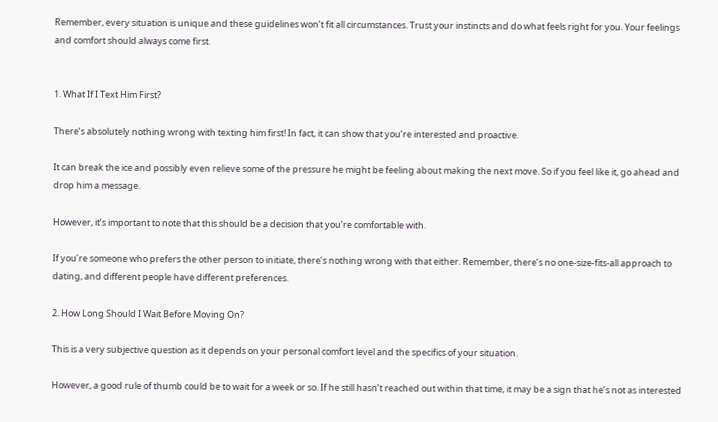Remember, every situation is unique and these guidelines won’t fit all circumstances. Trust your instincts and do what feels right for you. Your feelings and comfort should always come first.


1. What If I Text Him First?

There’s absolutely nothing wrong with texting him first! In fact, it can show that you’re interested and proactive.

It can break the ice and possibly even relieve some of the pressure he might be feeling about making the next move. So if you feel like it, go ahead and drop him a message.

However, it’s important to note that this should be a decision that you’re comfortable with.

If you’re someone who prefers the other person to initiate, there’s nothing wrong with that either. Remember, there’s no one-size-fits-all approach to dating, and different people have different preferences.

2. How Long Should I Wait Before Moving On?

This is a very subjective question as it depends on your personal comfort level and the specifics of your situation.

However, a good rule of thumb could be to wait for a week or so. If he still hasn’t reached out within that time, it may be a sign that he’s not as interested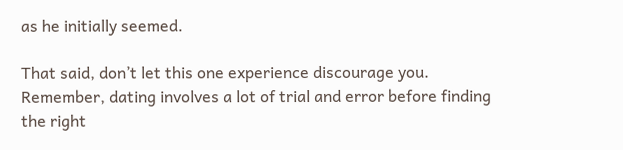as he initially seemed.

That said, don’t let this one experience discourage you. Remember, dating involves a lot of trial and error before finding the right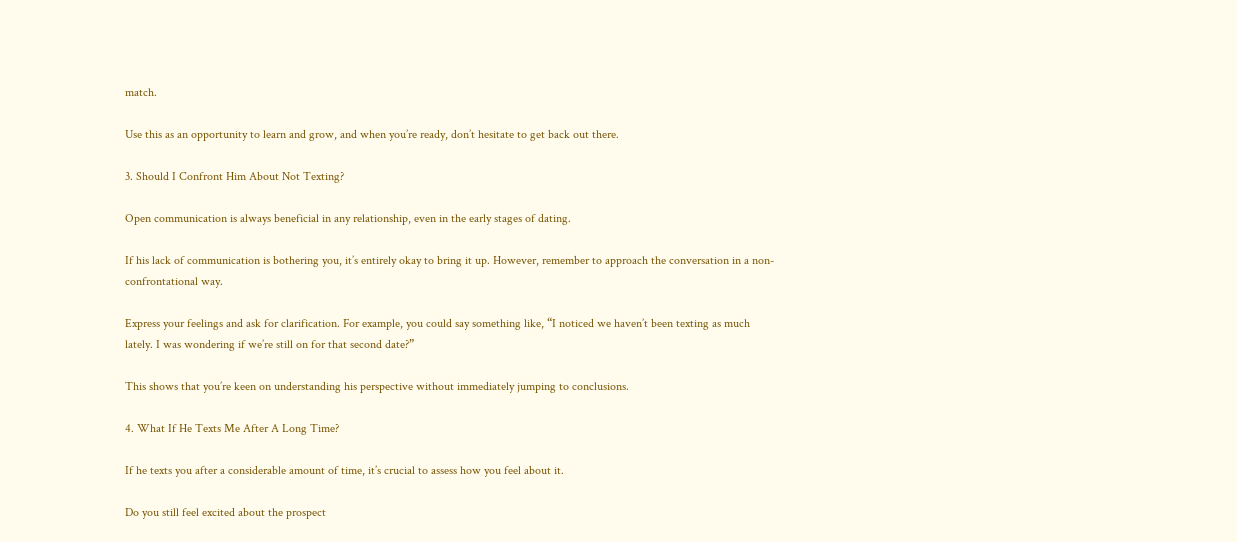match.

Use this as an opportunity to learn and grow, and when you’re ready, don’t hesitate to get back out there.

3. Should I Confront Him About Not Texting?

Open communication is always beneficial in any relationship, even in the early stages of dating.

If his lack of communication is bothering you, it’s entirely okay to bring it up. However, remember to approach the conversation in a non-confrontational way.

Express your feelings and ask for clarification. For example, you could say something like, “I noticed we haven’t been texting as much lately. I was wondering if we’re still on for that second date?”

This shows that you’re keen on understanding his perspective without immediately jumping to conclusions.

4. What If He Texts Me After A Long Time?

If he texts you after a considerable amount of time, it’s crucial to assess how you feel about it.

Do you still feel excited about the prospect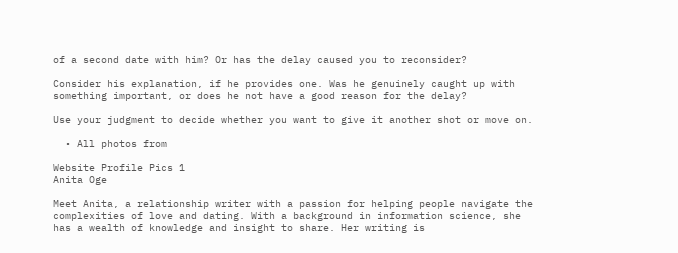of a second date with him? Or has the delay caused you to reconsider?

Consider his explanation, if he provides one. Was he genuinely caught up with something important, or does he not have a good reason for the delay?

Use your judgment to decide whether you want to give it another shot or move on.

  • All photos from

Website Profile Pics 1
Anita Oge

Meet Anita, a relationship writer with a passion for helping people navigate the complexities of love and dating. With a background in information science, she has a wealth of knowledge and insight to share. Her writing is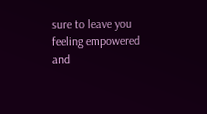sure to leave you feeling empowered and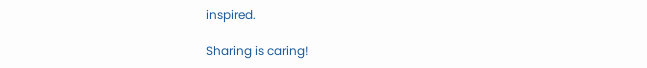inspired.

Sharing is caring!